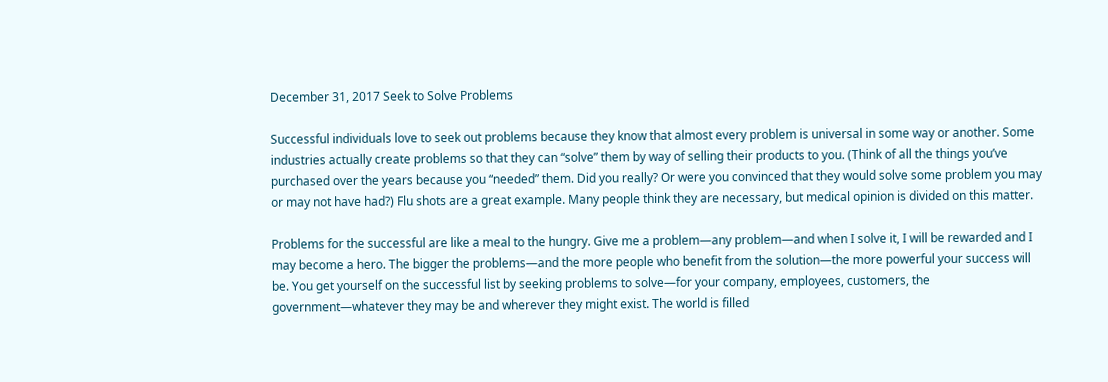December 31, 2017 Seek to Solve Problems

Successful individuals love to seek out problems because they know that almost every problem is universal in some way or another. Some industries actually create problems so that they can “solve” them by way of selling their products to you. (Think of all the things you’ve purchased over the years because you “needed” them. Did you really? Or were you convinced that they would solve some problem you may or may not have had?) Flu shots are a great example. Many people think they are necessary, but medical opinion is divided on this matter.

Problems for the successful are like a meal to the hungry. Give me a problem—any problem—and when I solve it, I will be rewarded and I may become a hero. The bigger the problems—and the more people who benefit from the solution—the more powerful your success will be. You get yourself on the successful list by seeking problems to solve—for your company, employees, customers, the government—whatever they may be and wherever they might exist. The world is filled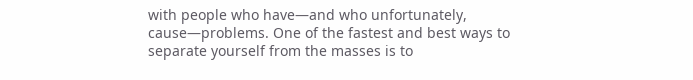with people who have—and who unfortunately, cause—problems. One of the fastest and best ways to separate yourself from the masses is to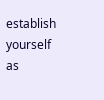establish yourself as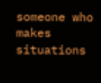someone who makes situations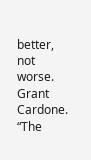better, not worse.  Grant Cardone. “The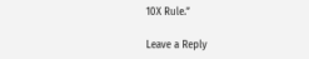10X Rule.”

Leave a Reply